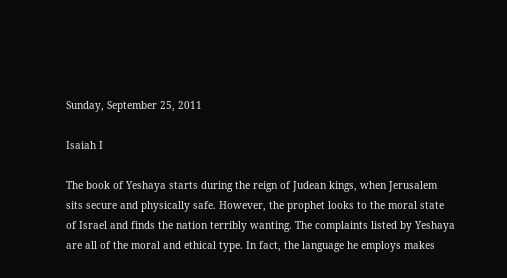Sunday, September 25, 2011

Isaiah I

The book of Yeshaya starts during the reign of Judean kings, when Jerusalem sits secure and physically safe. However, the prophet looks to the moral state of Israel and finds the nation terribly wanting. The complaints listed by Yeshaya are all of the moral and ethical type. In fact, the language he employs makes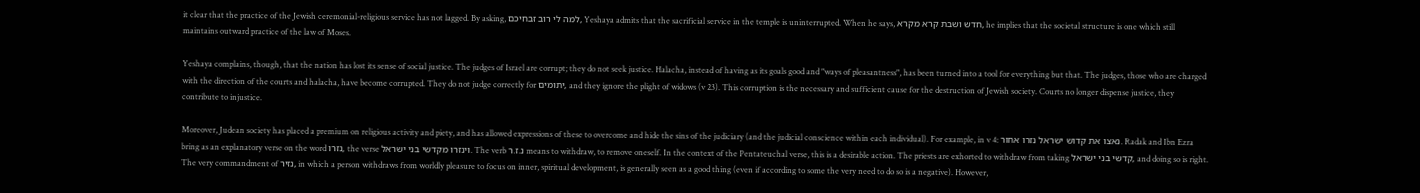it clear that the practice of the Jewish ceremonial-religious service has not lagged. By asking, למה לי רוב זבחיכם, Yeshaya admits that the sacrificial service in the temple is uninterrupted. When he says, חדש ושבת קרא מקרא, he implies that the societal structure is one which still maintains outward practice of the law of Moses.

Yeshaya complains, though, that the nation has lost its sense of social justice. The judges of Israel are corrupt; they do not seek justice. Halacha, instead of having as its goals good and "ways of pleasantness", has been turned into a tool for everything but that. The judges, those who are charged with the direction of the courts and halacha, have become corrupted. They do not judge correctly for יתומים, and they ignore the plight of widows (v 23). This corruption is the necessary and sufficient cause for the destruction of Jewish society. Courts no longer dispense justice, they contribute to injustice.

Moreover, Judean society has placed a premium on religious activity and piety, and has allowed expressions of these to overcome and hide the sins of the judiciary (and the judicial conscience within each individual). For example, in v 4: נאצו את קדוש ישראל נזרו אחור. Radak and Ibn Ezra bring as an explanatory verse on the word נזרו, the verse וינזרו מקדשי בני ישראל. The verb נ.ז.ר means to withdraw, to remove oneself. In the context of the Pentateuchal verse, this is a desirable action. The priests are exhorted to withdraw from taking קדשי בני ישראל, and doing so is right. The very commandment of נזיר, in which a person withdraws from worldly pleasure to focus on inner, spiritual development, is generally seen as a good thing (even if according to some the very need to do so is a negative). However,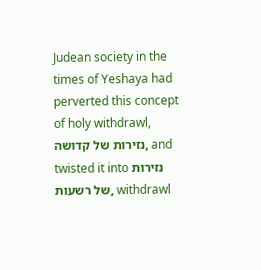Judean society in the times of Yeshaya had perverted this concept of holy withdrawl, נזירות של קדושה, and twisted it into נזירות של רשעות, withdrawl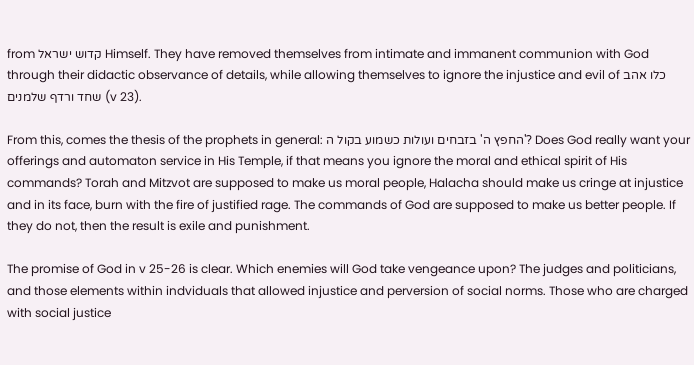from קדוש ישראל Himself. They have removed themselves from intimate and immanent communion with God through their didactic observance of details, while allowing themselves to ignore the injustice and evil of כלו אהב שחד ורדף שלמנים (v 23).

From this, comes the thesis of the prophets in general: החפץ ה' בזבחים ועולות כשמוע בקול ה'? Does God really want your offerings and automaton service in His Temple, if that means you ignore the moral and ethical spirit of His commands? Torah and Mitzvot are supposed to make us moral people, Halacha should make us cringe at injustice and in its face, burn with the fire of justified rage. The commands of God are supposed to make us better people. If they do not, then the result is exile and punishment.

The promise of God in v 25-26 is clear. Which enemies will God take vengeance upon? The judges and politicians, and those elements within indviduals that allowed injustice and perversion of social norms. Those who are charged with social justice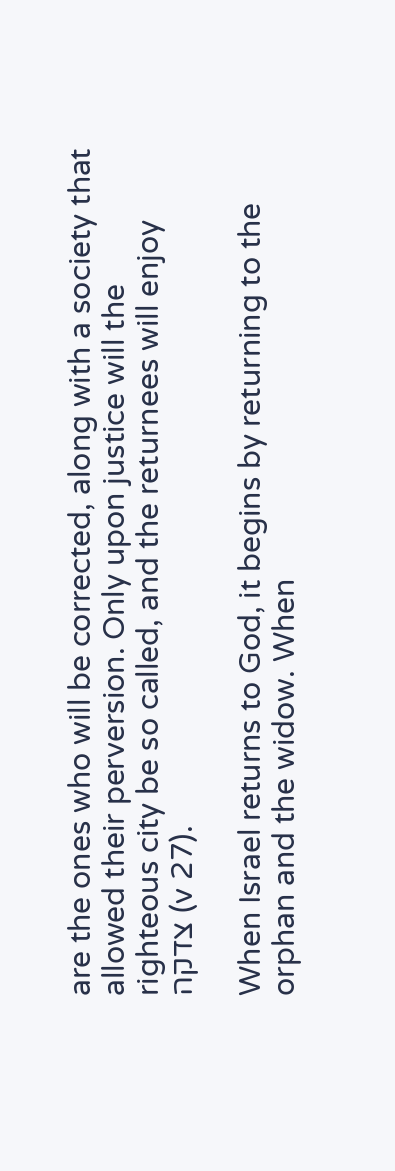are the ones who will be corrected, along with a society that allowed their perversion. Only upon justice will the righteous city be so called, and the returnees will enjoy צדקה (v 27).

When Israel returns to God, it begins by returning to the orphan and the widow. When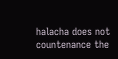halacha does not countenance the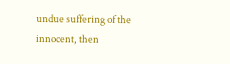undue suffering of the innocent, then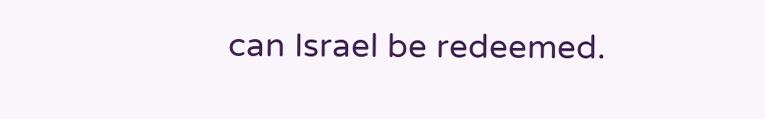can Israel be redeemed.